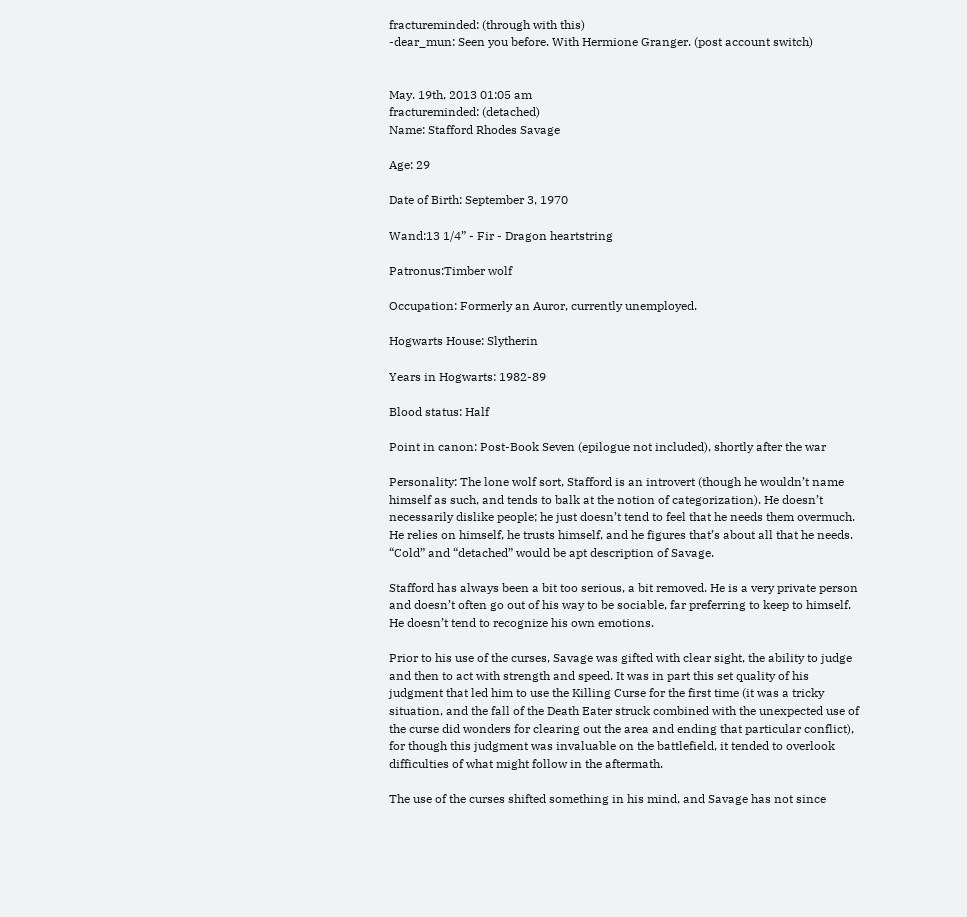fractureminded: (through with this)
-dear_mun: Seen you before. With Hermione Granger. (post account switch)


May. 19th, 2013 01:05 am
fractureminded: (detached)
Name: Stafford Rhodes Savage

Age: 29

Date of Birth: September 3, 1970

Wand:13 1/4” - Fir - Dragon heartstring

Patronus:Timber wolf

Occupation: Formerly an Auror, currently unemployed.

Hogwarts House: Slytherin

Years in Hogwarts: 1982-89

Blood status: Half

Point in canon: Post-Book Seven (epilogue not included), shortly after the war

Personality: The lone wolf sort, Stafford is an introvert (though he wouldn’t name himself as such, and tends to balk at the notion of categorization). He doesn’t necessarily dislike people; he just doesn’t tend to feel that he needs them overmuch. He relies on himself, he trusts himself, and he figures that’s about all that he needs. “Cold” and “detached” would be apt description of Savage.

Stafford has always been a bit too serious, a bit removed. He is a very private person and doesn’t often go out of his way to be sociable, far preferring to keep to himself. He doesn’t tend to recognize his own emotions.

Prior to his use of the curses, Savage was gifted with clear sight, the ability to judge and then to act with strength and speed. It was in part this set quality of his judgment that led him to use the Killing Curse for the first time (it was a tricky situation, and the fall of the Death Eater struck combined with the unexpected use of the curse did wonders for clearing out the area and ending that particular conflict), for though this judgment was invaluable on the battlefield, it tended to overlook difficulties of what might follow in the aftermath.

The use of the curses shifted something in his mind, and Savage has not since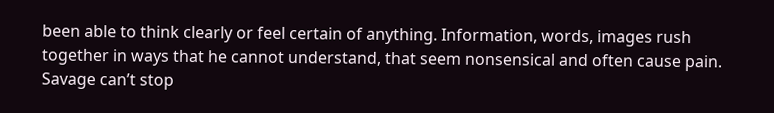been able to think clearly or feel certain of anything. Information, words, images rush together in ways that he cannot understand, that seem nonsensical and often cause pain. Savage can’t stop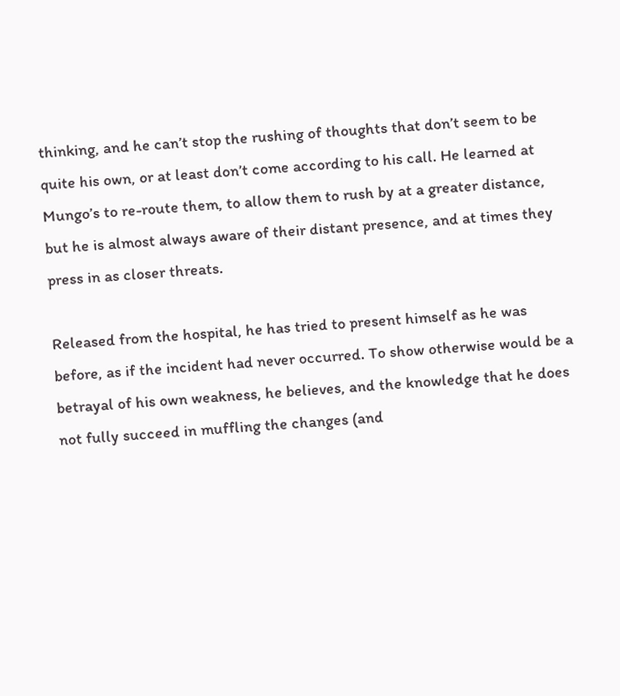thinking, and he can’t stop the rushing of thoughts that don’t seem to be quite his own, or at least don’t come according to his call. He learned at Mungo’s to re-route them, to allow them to rush by at a greater distance, but he is almost always aware of their distant presence, and at times they press in as closer threats.

Released from the hospital, he has tried to present himself as he was before, as if the incident had never occurred. To show otherwise would be a betrayal of his own weakness, he believes, and the knowledge that he does not fully succeed in muffling the changes (and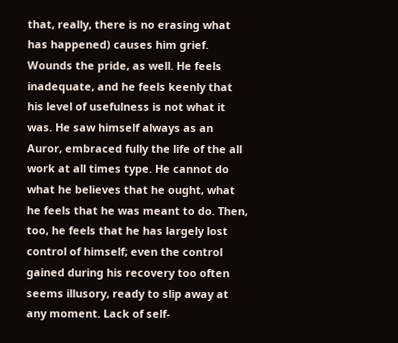that, really, there is no erasing what has happened) causes him grief. Wounds the pride, as well. He feels inadequate, and he feels keenly that his level of usefulness is not what it was. He saw himself always as an Auror, embraced fully the life of the all work at all times type. He cannot do what he believes that he ought, what he feels that he was meant to do. Then, too, he feels that he has largely lost control of himself; even the control gained during his recovery too often seems illusory, ready to slip away at any moment. Lack of self-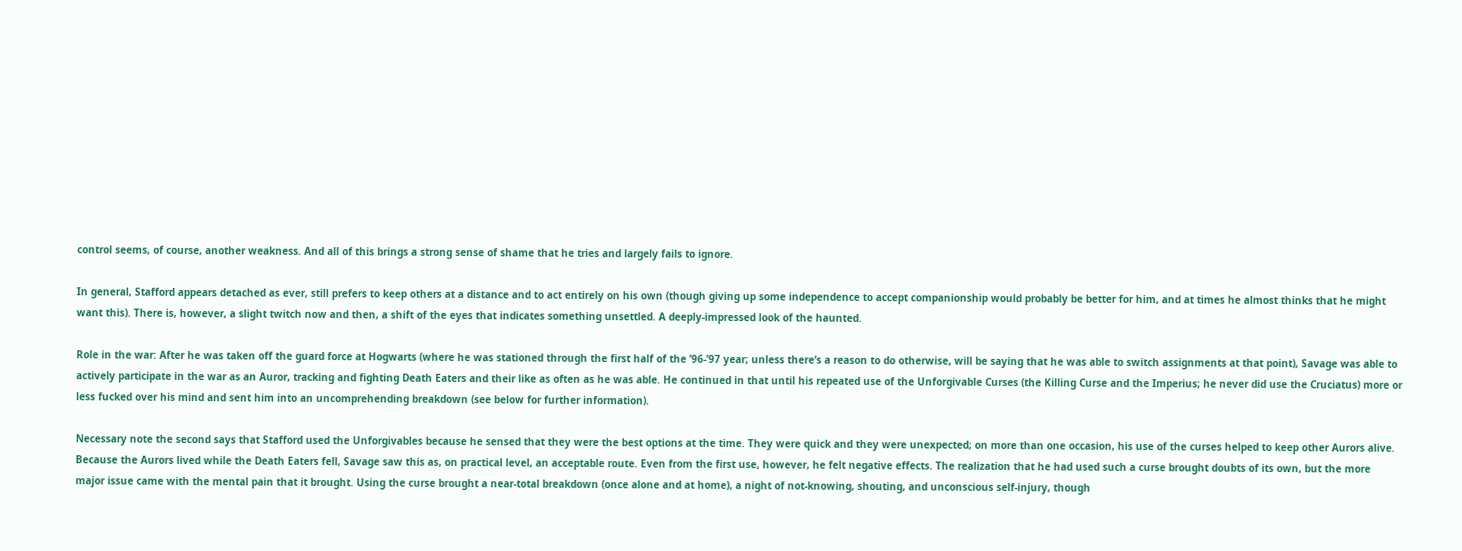control seems, of course, another weakness. And all of this brings a strong sense of shame that he tries and largely fails to ignore.

In general, Stafford appears detached as ever, still prefers to keep others at a distance and to act entirely on his own (though giving up some independence to accept companionship would probably be better for him, and at times he almost thinks that he might want this). There is, however, a slight twitch now and then, a shift of the eyes that indicates something unsettled. A deeply-impressed look of the haunted.

Role in the war: After he was taken off the guard force at Hogwarts (where he was stationed through the first half of the ’96-’97 year; unless there‘s a reason to do otherwise, will be saying that he was able to switch assignments at that point), Savage was able to actively participate in the war as an Auror, tracking and fighting Death Eaters and their like as often as he was able. He continued in that until his repeated use of the Unforgivable Curses (the Killing Curse and the Imperius; he never did use the Cruciatus) more or less fucked over his mind and sent him into an uncomprehending breakdown (see below for further information).

Necessary note the second says that Stafford used the Unforgivables because he sensed that they were the best options at the time. They were quick and they were unexpected; on more than one occasion, his use of the curses helped to keep other Aurors alive. Because the Aurors lived while the Death Eaters fell, Savage saw this as, on practical level, an acceptable route. Even from the first use, however, he felt negative effects. The realization that he had used such a curse brought doubts of its own, but the more major issue came with the mental pain that it brought. Using the curse brought a near-total breakdown (once alone and at home), a night of not-knowing, shouting, and unconscious self-injury, though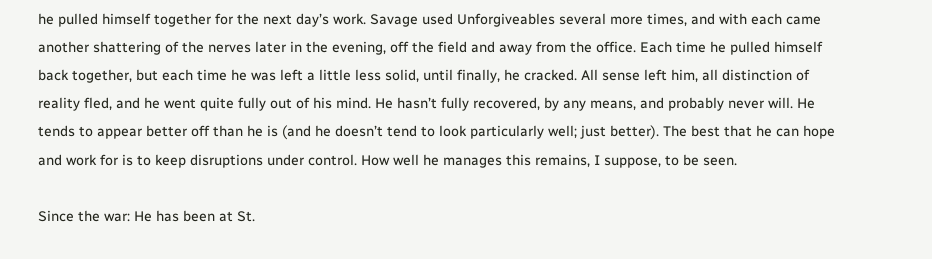he pulled himself together for the next day’s work. Savage used Unforgiveables several more times, and with each came another shattering of the nerves later in the evening, off the field and away from the office. Each time he pulled himself back together, but each time he was left a little less solid, until finally, he cracked. All sense left him, all distinction of reality fled, and he went quite fully out of his mind. He hasn’t fully recovered, by any means, and probably never will. He tends to appear better off than he is (and he doesn’t tend to look particularly well; just better). The best that he can hope and work for is to keep disruptions under control. How well he manages this remains, I suppose, to be seen.

Since the war: He has been at St.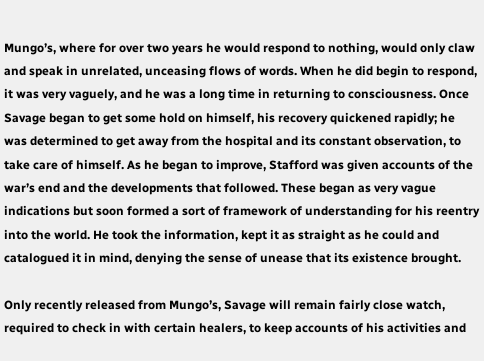Mungo’s, where for over two years he would respond to nothing, would only claw and speak in unrelated, unceasing flows of words. When he did begin to respond, it was very vaguely, and he was a long time in returning to consciousness. Once Savage began to get some hold on himself, his recovery quickened rapidly; he was determined to get away from the hospital and its constant observation, to take care of himself. As he began to improve, Stafford was given accounts of the war’s end and the developments that followed. These began as very vague indications but soon formed a sort of framework of understanding for his reentry into the world. He took the information, kept it as straight as he could and catalogued it in mind, denying the sense of unease that its existence brought.

Only recently released from Mungo’s, Savage will remain fairly close watch, required to check in with certain healers, to keep accounts of his activities and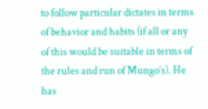to follow particular dictates in terms of behavior and habits (if all or any of this would be suitable in terms of the rules and run of Mungo’s). He has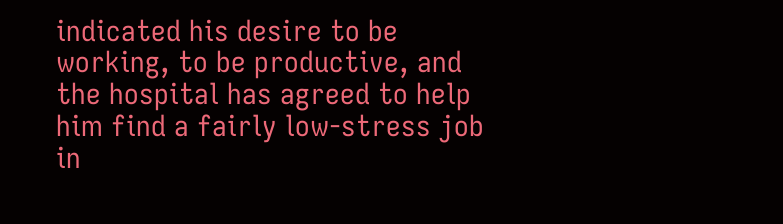indicated his desire to be working, to be productive, and the hospital has agreed to help him find a fairly low-stress job in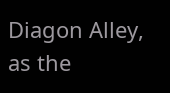Diagon Alley, as the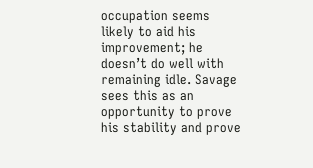occupation seems likely to aid his improvement; he doesn’t do well with remaining idle. Savage sees this as an opportunity to prove his stability and prove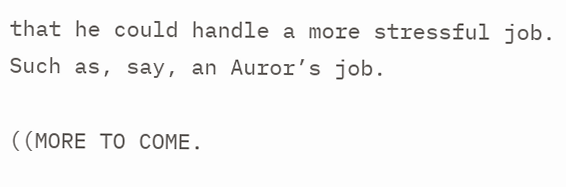that he could handle a more stressful job. Such as, say, an Auror’s job.

((MORE TO COME.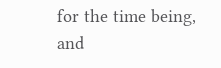for the time being, and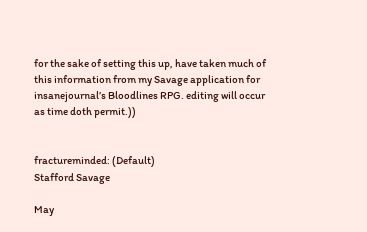for the sake of setting this up, have taken much of this information from my Savage application for insanejournal’s Bloodlines RPG. editing will occur as time doth permit.))


fractureminded: (Default)
Stafford Savage

May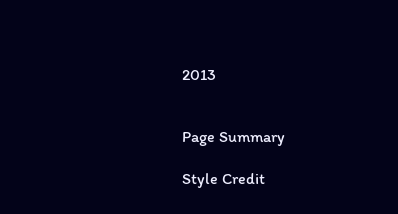2013


Page Summary

Style Credit